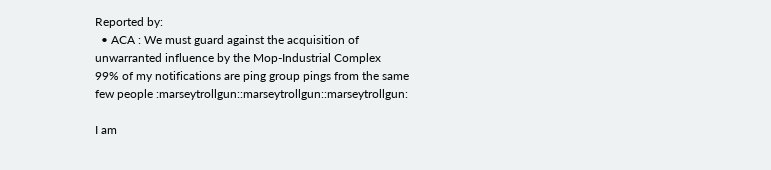Reported by:
  • ACA : We must guard against the acquisition of unwarranted influence by the Mop-Industrial Complex
99% of my notifications are ping group pings from the same few people :marseytrollgun::marseytrollgun::marseytrollgun:

I am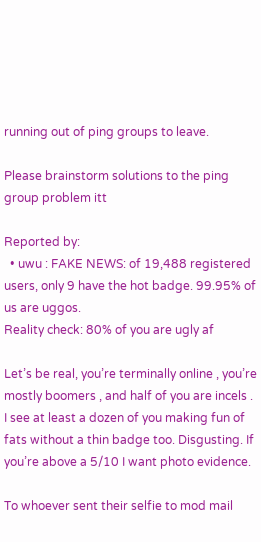running out of ping groups to leave.

Please brainstorm solutions to the ping group problem itt

Reported by:
  • uwu : FAKE NEWS: of 19,488 registered users, only 9 have the hot badge. 99.95% of us are uggos.
Reality check: 80% of you are ugly af

Let’s be real, you’re terminally online , you’re mostly boomers , and half of you are incels . I see at least a dozen of you making fun of fats without a thin badge too. Disgusting. If you’re above a 5/10 I want photo evidence.

To whoever sent their selfie to mod mail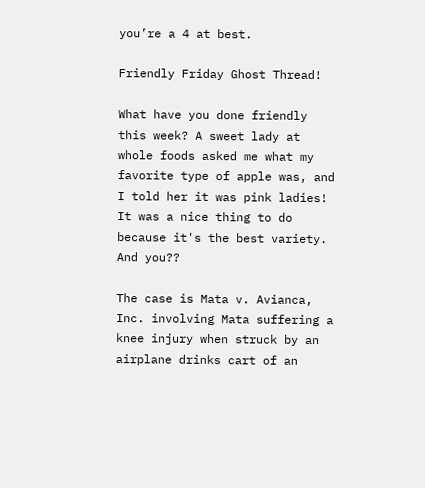you’re a 4 at best.

Friendly Friday Ghost Thread!

What have you done friendly this week? A sweet lady at whole foods asked me what my favorite type of apple was, and I told her it was pink ladies! It was a nice thing to do because it's the best variety. And you??

The case is Mata v. Avianca, Inc. involving Mata suffering a knee injury when struck by an airplane drinks cart of an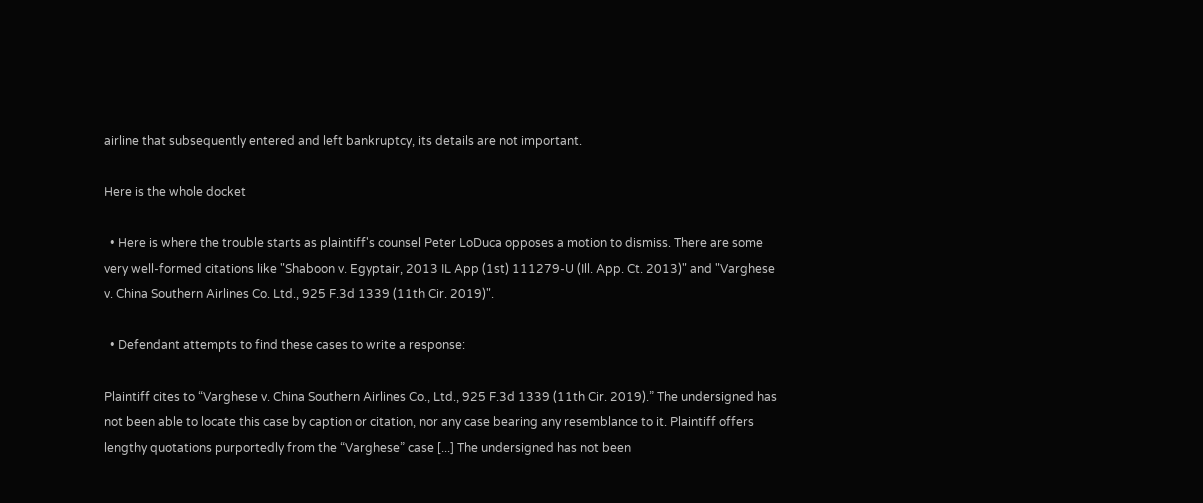airline that subsequently entered and left bankruptcy, its details are not important.

Here is the whole docket

  • Here is where the trouble starts as plaintiff's counsel Peter LoDuca opposes a motion to dismiss. There are some very well-formed citations like "Shaboon v. Egyptair, 2013 IL App (1st) 111279-U (Ill. App. Ct. 2013)" and "Varghese v. China Southern Airlines Co. Ltd., 925 F.3d 1339 (11th Cir. 2019)".

  • Defendant attempts to find these cases to write a response:

Plaintiff cites to “Varghese v. China Southern Airlines Co., Ltd., 925 F.3d 1339 (11th Cir. 2019).” The undersigned has not been able to locate this case by caption or citation, nor any case bearing any resemblance to it. Plaintiff offers lengthy quotations purportedly from the “Varghese” case [...] The undersigned has not been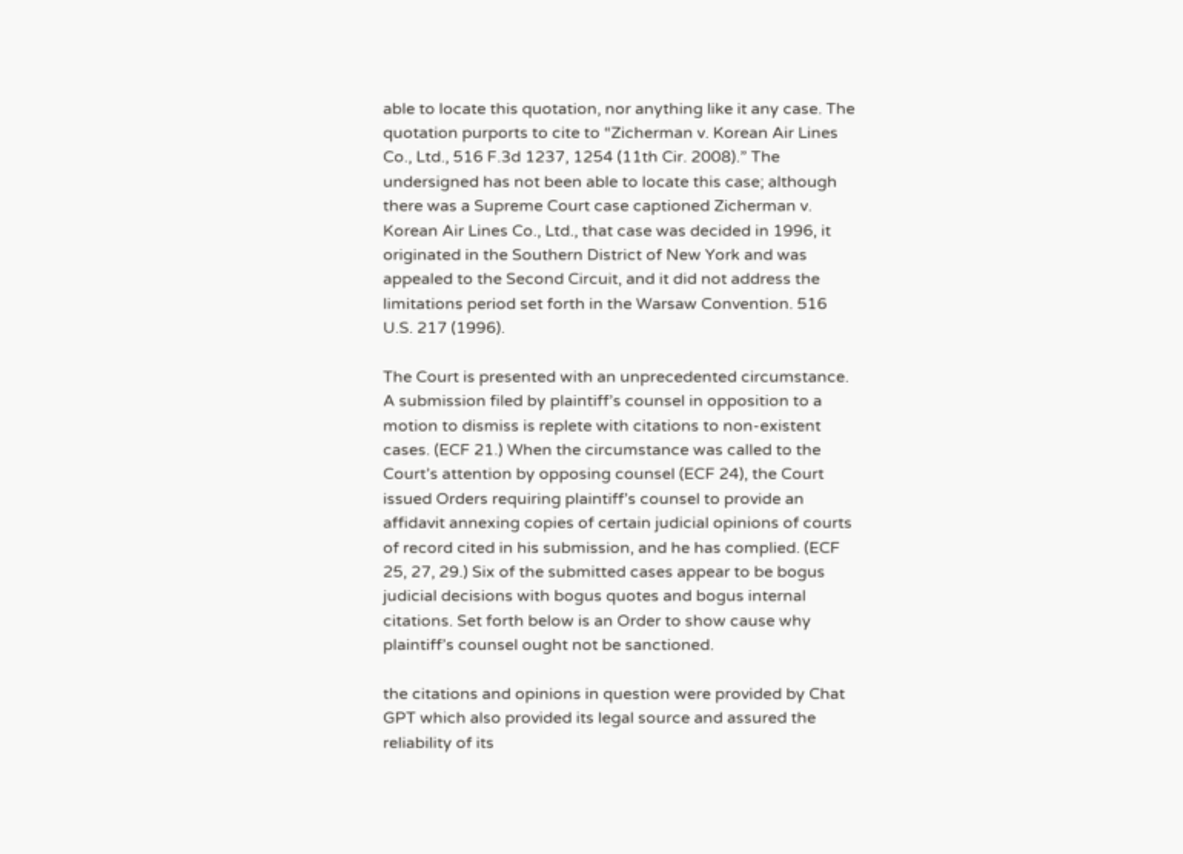able to locate this quotation, nor anything like it any case. The quotation purports to cite to “Zicherman v. Korean Air Lines Co., Ltd., 516 F.3d 1237, 1254 (11th Cir. 2008).” The undersigned has not been able to locate this case; although there was a Supreme Court case captioned Zicherman v. Korean Air Lines Co., Ltd., that case was decided in 1996, it originated in the Southern District of New York and was appealed to the Second Circuit, and it did not address the limitations period set forth in the Warsaw Convention. 516 U.S. 217 (1996).

The Court is presented with an unprecedented circumstance. A submission filed by plaintiff’s counsel in opposition to a motion to dismiss is replete with citations to non-existent cases. (ECF 21.) When the circumstance was called to the Court’s attention by opposing counsel (ECF 24), the Court issued Orders requiring plaintiff’s counsel to provide an affidavit annexing copies of certain judicial opinions of courts of record cited in his submission, and he has complied. (ECF 25, 27, 29.) Six of the submitted cases appear to be bogus judicial decisions with bogus quotes and bogus internal citations. Set forth below is an Order to show cause why plaintiff’s counsel ought not be sanctioned.

the citations and opinions in question were provided by Chat GPT which also provided its legal source and assured the reliability of its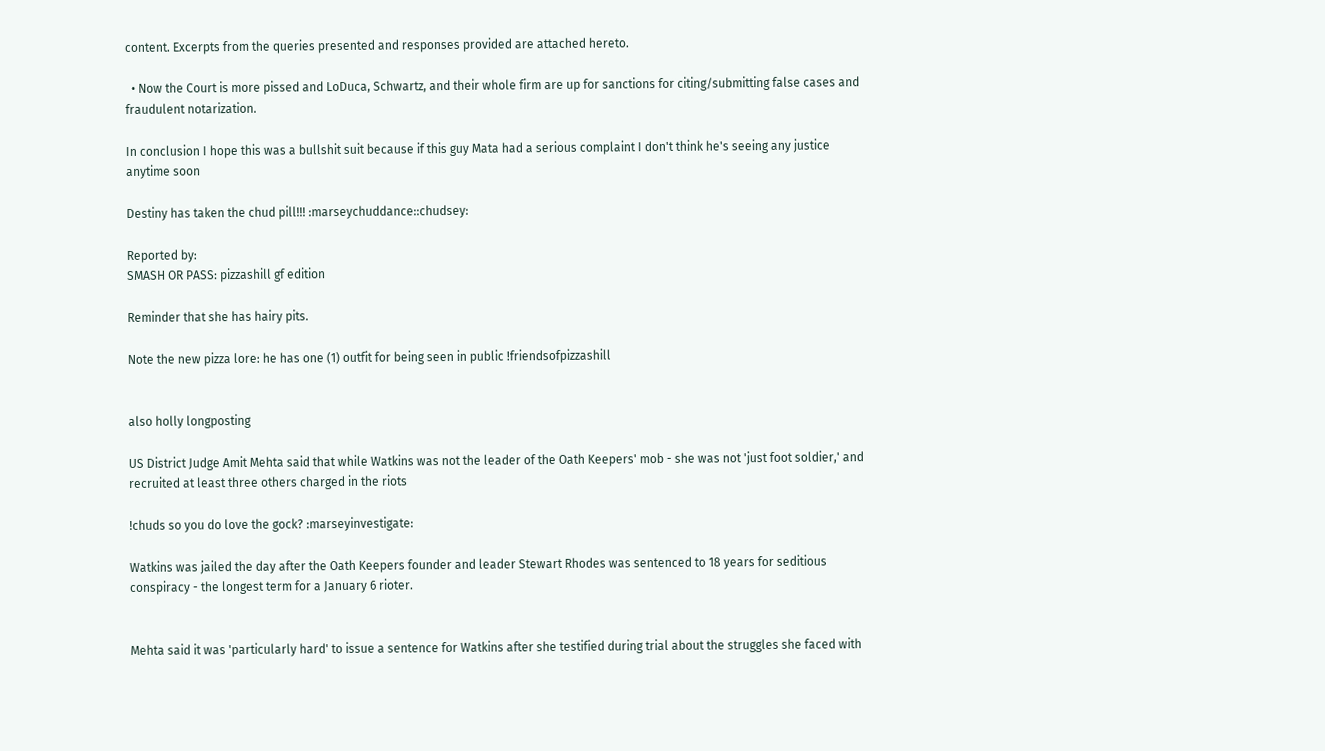content. Excerpts from the queries presented and responses provided are attached hereto.

  • Now the Court is more pissed and LoDuca, Schwartz, and their whole firm are up for sanctions for citing/submitting false cases and fraudulent notarization.

In conclusion I hope this was a bullshit suit because if this guy Mata had a serious complaint I don't think he's seeing any justice anytime soon

Destiny has taken the chud pill!!! :marseychuddance::chudsey:

Reported by:
SMASH OR PASS: pizzashill gf edition

Reminder that she has hairy pits.

Note the new pizza lore: he has one (1) outfit for being seen in public !friendsofpizzashill


also holly longposting

US District Judge Amit Mehta said that while Watkins was not the leader of the Oath Keepers' mob - she was not 'just foot soldier,' and recruited at least three others charged in the riots

!chuds so you do love the gock? :marseyinvestigate:

Watkins was jailed the day after the Oath Keepers founder and leader Stewart Rhodes was sentenced to 18 years for seditious conspiracy - the longest term for a January 6 rioter.


Mehta said it was 'particularly hard' to issue a sentence for Watkins after she testified during trial about the struggles she faced with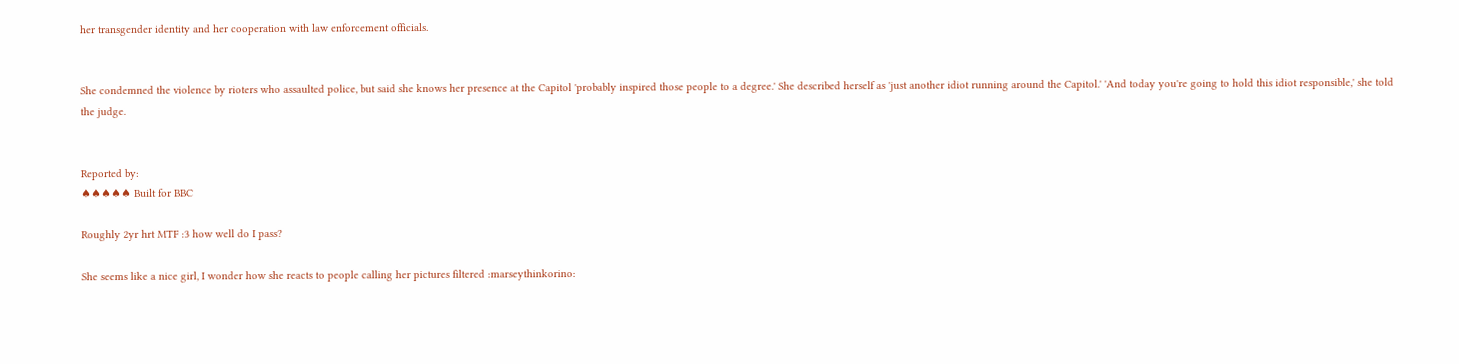her transgender identity and her cooperation with law enforcement officials.


She condemned the violence by rioters who assaulted police, but said she knows her presence at the Capitol 'probably inspired those people to a degree.' She described herself as 'just another idiot running around the Capitol.' 'And today you're going to hold this idiot responsible,' she told the judge.


Reported by:
♠♠♠♠♠ Built for BBC

Roughly 2yr hrt MTF :3 how well do I pass?

She seems like a nice girl, I wonder how she reacts to people calling her pictures filtered :marseythinkorino: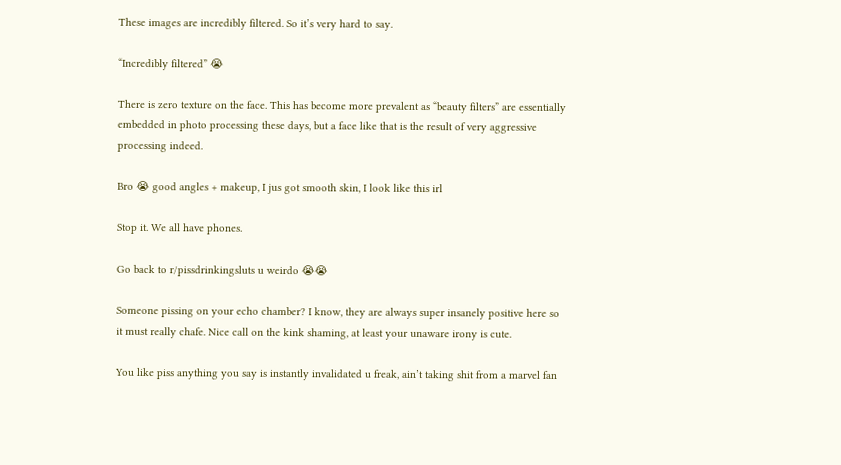These images are incredibly filtered. So it’s very hard to say.

“Incredibly filtered” 😭

There is zero texture on the face. This has become more prevalent as “beauty filters” are essentially embedded in photo processing these days, but a face like that is the result of very aggressive processing indeed.

Bro 😭 good angles + makeup, I jus got smooth skin, I look like this irl

Stop it. We all have phones.

Go back to r/pissdrinkingsluts u weirdo 😭😭

Someone pissing on your echo chamber? I know, they are always super insanely positive here so it must really chafe. Nice call on the kink shaming, at least your unaware irony is cute.

You like piss anything you say is instantly invalidated u freak, ain’t taking shit from a marvel fan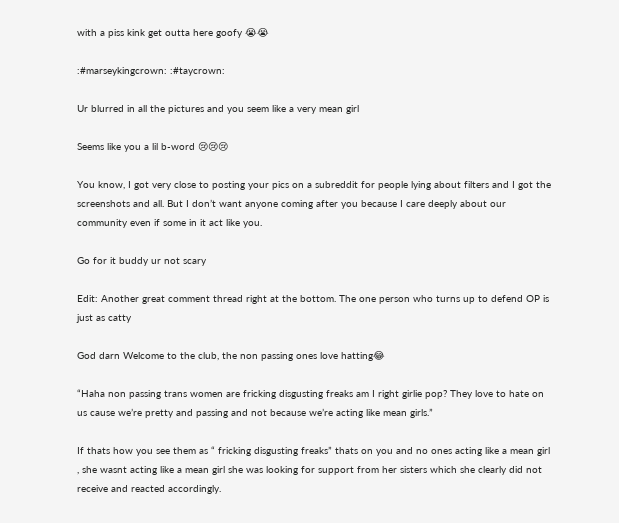with a piss kink get outta here goofy 😭😭

:#marseykingcrown: :#taycrown:

Ur blurred in all the pictures and you seem like a very mean girl

Seems like you a lil b-word 😢😢😢

You know, I got very close to posting your pics on a subreddit for people lying about filters and I got the screenshots and all. But I don’t want anyone coming after you because I care deeply about our community even if some in it act like you.

Go for it buddy ur not scary

Edit: Another great comment thread right at the bottom. The one person who turns up to defend OP is just as catty

God darn Welcome to the club, the non passing ones love hatting😂

“Haha non passing trans women are fricking disgusting freaks am I right girlie pop? They love to hate on us cause we’re pretty and passing and not because we’re acting like mean girls.”

If thats how you see them as “ fricking disgusting freaks” thats on you and no ones acting like a mean girl , she wasnt acting like a mean girl she was looking for support from her sisters which she clearly did not receive and reacted accordingly.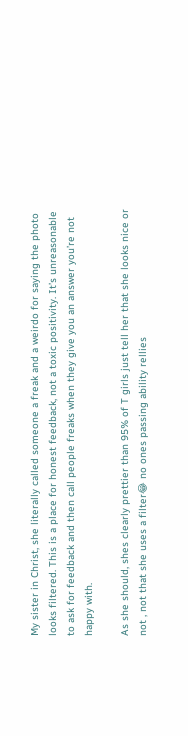My sister in Christ, she literally called someone a freak and a weirdo for saying the photo looks filtered. This is a place for honest feedback, not a toxic positivity. It’s unreasonable to ask for feedback and then call people freaks when they give you an answer you’re not happy with.

As she should, shes clearly prettier than 95% of T girls just tell her that she looks nice or not , not that she uses a filter😂 no ones passing ability rellies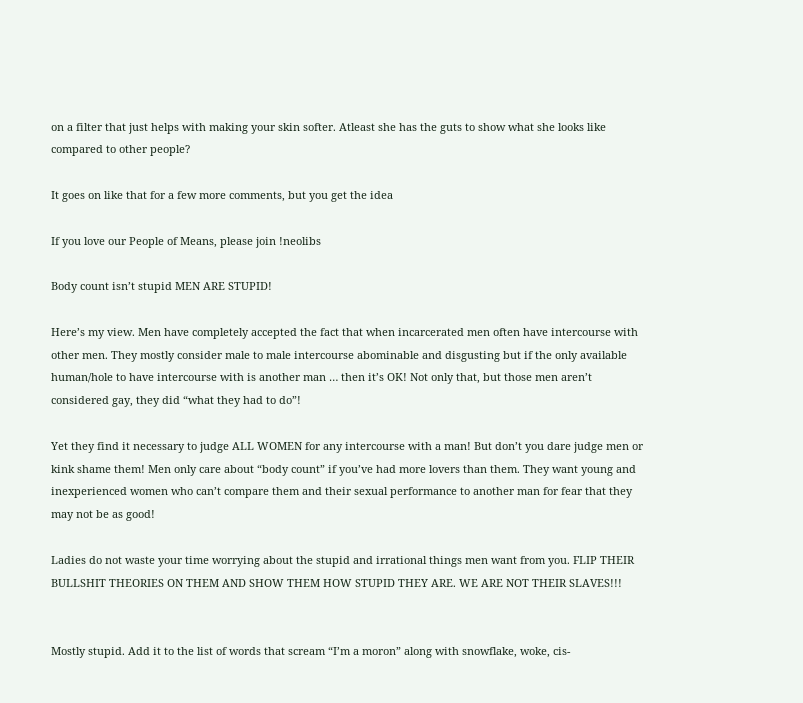on a filter that just helps with making your skin softer. Atleast she has the guts to show what she looks like compared to other people?

It goes on like that for a few more comments, but you get the idea

If you love our People of Means, please join !neolibs

Body count isn’t stupid MEN ARE STUPID!

Here’s my view. Men have completely accepted the fact that when incarcerated men often have intercourse with other men. They mostly consider male to male intercourse abominable and disgusting but if the only available human/hole to have intercourse with is another man … then it’s OK! Not only that, but those men aren’t considered gay, they did “what they had to do”!

Yet they find it necessary to judge ALL WOMEN for any intercourse with a man! But don’t you dare judge men or kink shame them! Men only care about “body count” if you’ve had more lovers than them. They want young and inexperienced women who can’t compare them and their sexual performance to another man for fear that they may not be as good!

Ladies do not waste your time worrying about the stupid and irrational things men want from you. FLIP THEIR BULLSHIT THEORIES ON THEM AND SHOW THEM HOW STUPID THEY ARE. WE ARE NOT THEIR SLAVES!!!


Mostly stupid. Add it to the list of words that scream “I’m a moron” along with snowflake, woke, cis-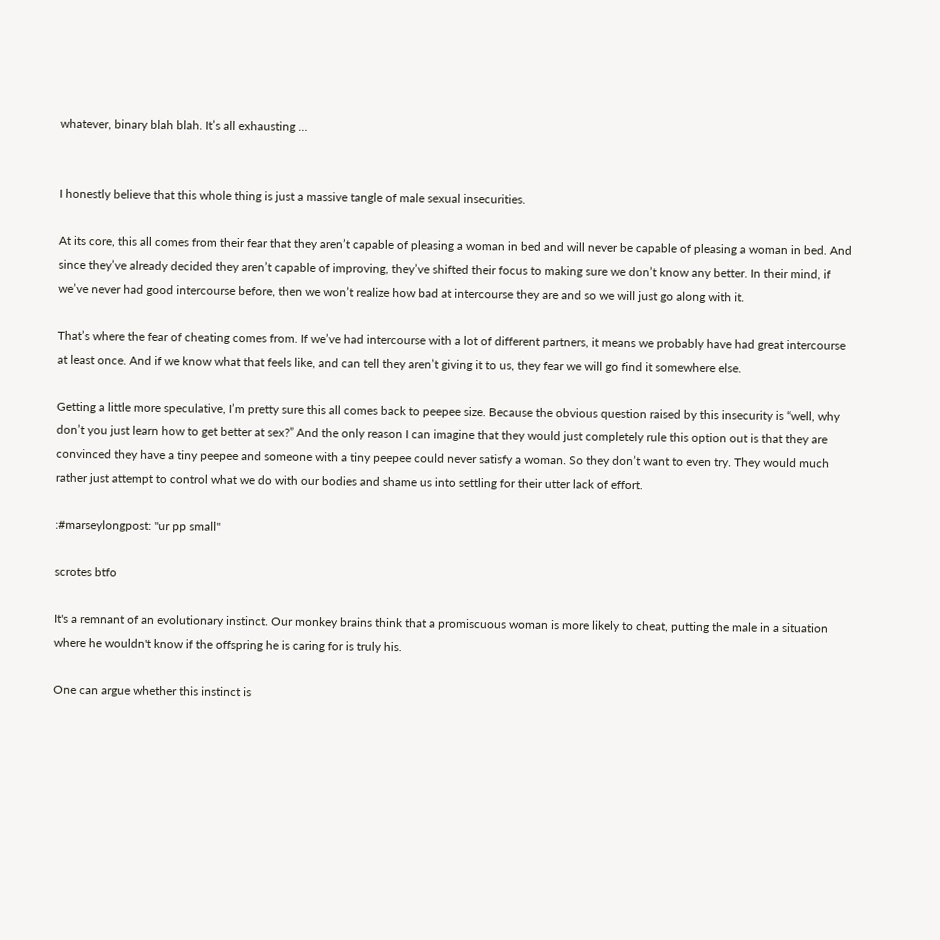whatever, binary blah blah. It’s all exhausting …


I honestly believe that this whole thing is just a massive tangle of male sexual insecurities.

At its core, this all comes from their fear that they aren’t capable of pleasing a woman in bed and will never be capable of pleasing a woman in bed. And since they’ve already decided they aren’t capable of improving, they’ve shifted their focus to making sure we don’t know any better. In their mind, if we’ve never had good intercourse before, then we won’t realize how bad at intercourse they are and so we will just go along with it.

That’s where the fear of cheating comes from. If we’ve had intercourse with a lot of different partners, it means we probably have had great intercourse at least once. And if we know what that feels like, and can tell they aren’t giving it to us, they fear we will go find it somewhere else.

Getting a little more speculative, I’m pretty sure this all comes back to peepee size. Because the obvious question raised by this insecurity is “well, why don’t you just learn how to get better at sex?” And the only reason I can imagine that they would just completely rule this option out is that they are convinced they have a tiny peepee and someone with a tiny peepee could never satisfy a woman. So they don’t want to even try. They would much rather just attempt to control what we do with our bodies and shame us into settling for their utter lack of effort.

:#marseylongpost: "ur pp small"

scrotes btfo

It's a remnant of an evolutionary instinct. Our monkey brains think that a promiscuous woman is more likely to cheat, putting the male in a situation where he wouldn't know if the offspring he is caring for is truly his.

One can argue whether this instinct is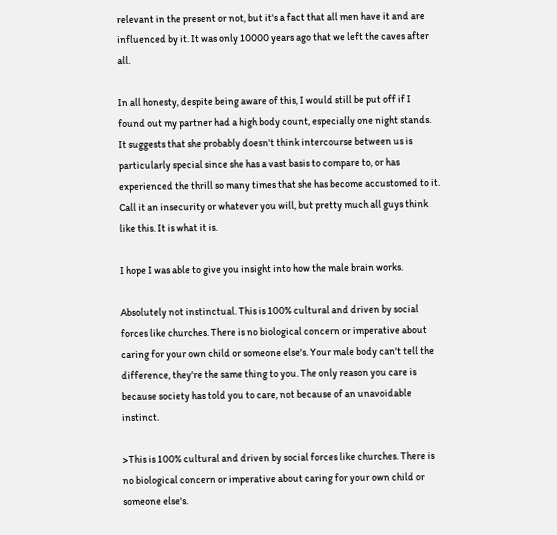relevant in the present or not, but it's a fact that all men have it and are influenced by it. It was only 10000 years ago that we left the caves after all.

In all honesty, despite being aware of this, I would still be put off if I found out my partner had a high body count, especially one night stands. It suggests that she probably doesn't think intercourse between us is particularly special since she has a vast basis to compare to, or has experienced the thrill so many times that she has become accustomed to it. Call it an insecurity or whatever you will, but pretty much all guys think like this. It is what it is.

I hope I was able to give you insight into how the male brain works.

Absolutely not instinctual. This is 100% cultural and driven by social forces like churches. There is no biological concern or imperative about caring for your own child or someone else's. Your male body can't tell the difference, they're the same thing to you. The only reason you care is because society has told you to care, not because of an unavoidable instinct.

>This is 100% cultural and driven by social forces like churches. There is no biological concern or imperative about caring for your own child or someone else's.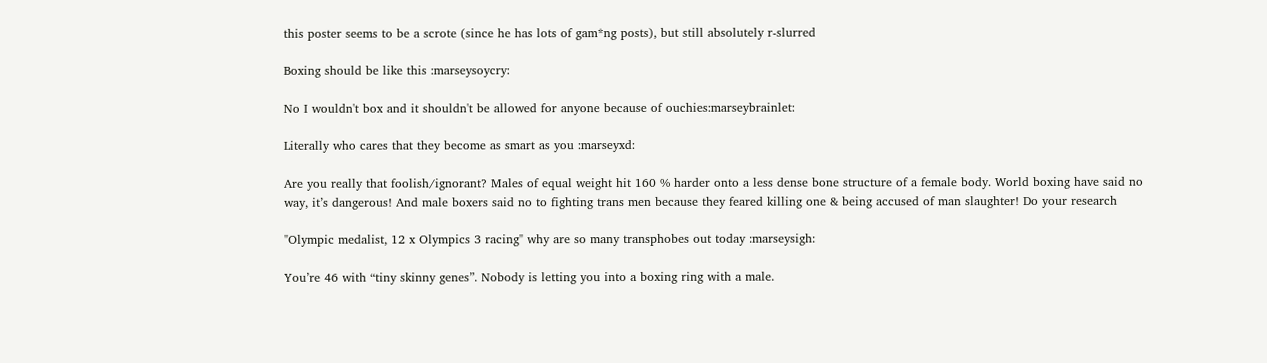this poster seems to be a scrote (since he has lots of gam*ng posts), but still absolutely r-slurred

Boxing should be like this :marseysoycry:

No I wouldn't box and it shouldn't be allowed for anyone because of ouchies:marseybrainlet:

Literally who cares that they become as smart as you :marseyxd:

Are you really that foolish/ignorant? Males of equal weight hit 160 % harder onto a less dense bone structure of a female body. World boxing have said no way, it’s dangerous! And male boxers said no to fighting trans men because they feared killing one & being accused of man slaughter! Do your research

"Olympic medalist, 12 x Olympics 3 racing" why are so many transphobes out today :marseysigh:

You’re 46 with “tiny skinny genes”. Nobody is letting you into a boxing ring with a male.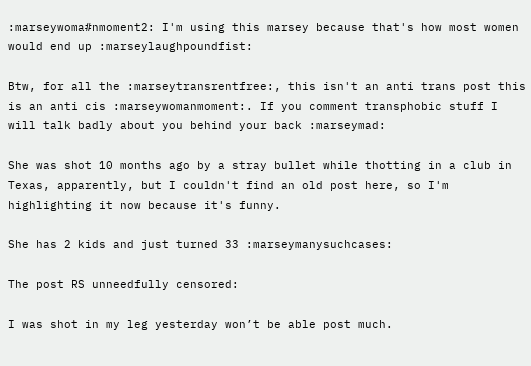:marseywoma#nmoment2: I'm using this marsey because that's how most women would end up :marseylaughpoundfist:

Btw, for all the :marseytransrentfree:, this isn't an anti trans post this is an anti cis :marseywomanmoment:. If you comment transphobic stuff I will talk badly about you behind your back :marseymad:

She was shot 10 months ago by a stray bullet while thotting in a club in Texas, apparently, but I couldn't find an old post here, so I'm highlighting it now because it's funny.

She has 2 kids and just turned 33 :marseymanysuchcases:

The post RS unneedfully censored:

I was shot in my leg yesterday won’t be able post much.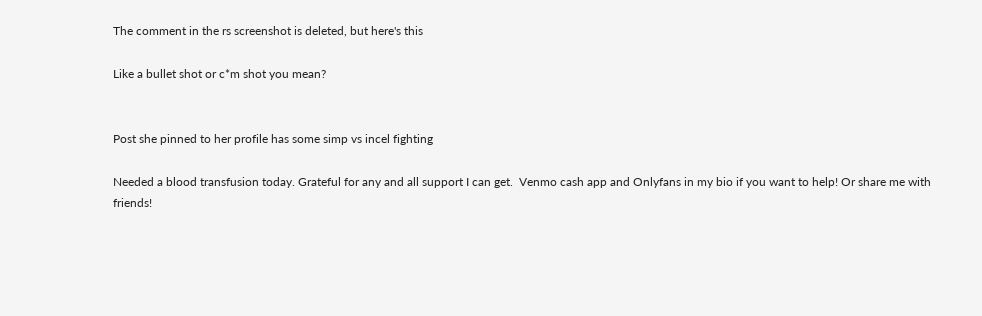The comment in the rs screenshot is deleted, but here's this

Like a bullet shot or c*m shot you mean?


Post she pinned to her profile has some simp vs incel fighting

Needed a blood transfusion today. Grateful for any and all support I can get.  Venmo cash app and Onlyfans in my bio if you want to help! Or share me with friends!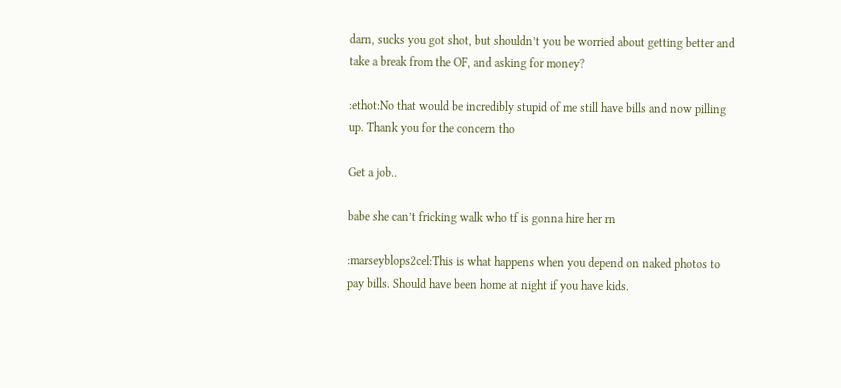darn, sucks you got shot, but shouldn’t you be worried about getting better and take a break from the OF, and asking for money?

:ethot:No that would be incredibly stupid of me still have bills and now pilling up. Thank you for the concern tho

Get a job..

babe she can’t fricking walk who tf is gonna hire her rn

:marseyblops2cel:This is what happens when you depend on naked photos to pay bills. Should have been home at night if you have kids.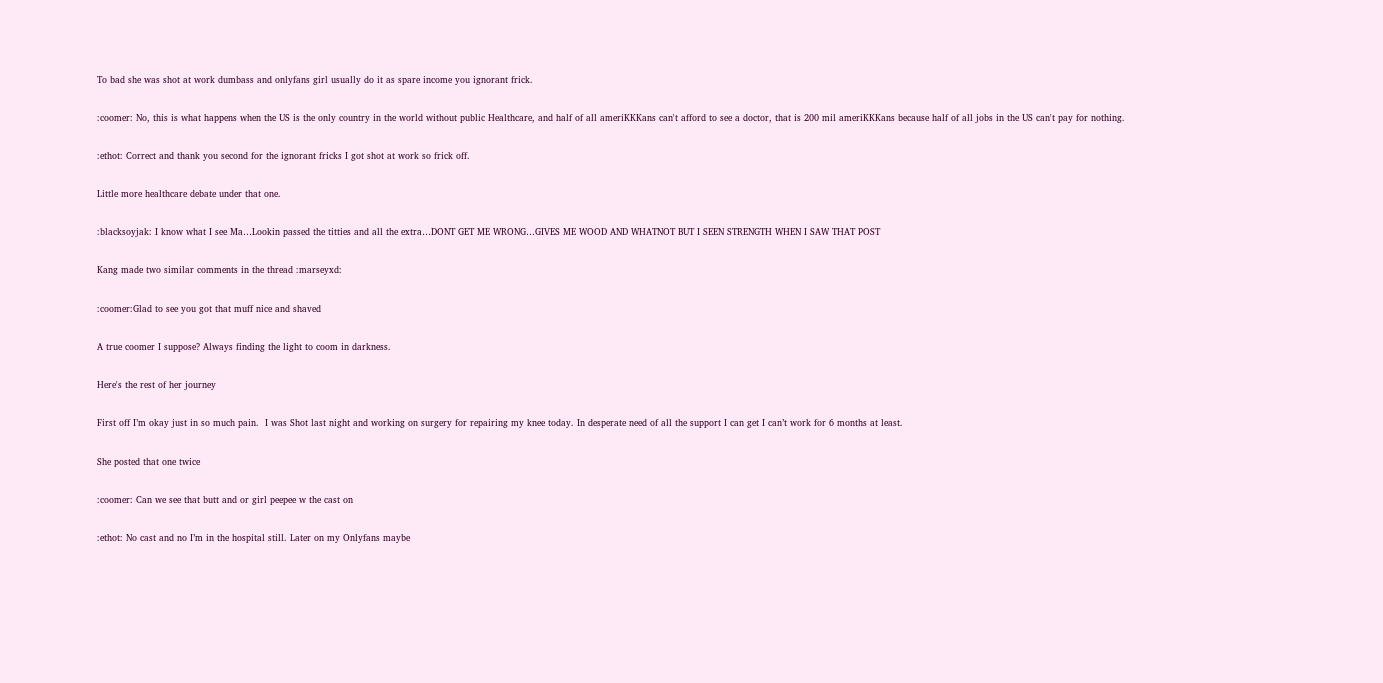To bad she was shot at work dumbass and onlyfans girl usually do it as spare income you ignorant frick.

:coomer: No, this is what happens when the US is the only country in the world without public Healthcare, and half of all ameriKKKans can't afford to see a doctor, that is 200 mil ameriKKKans because half of all jobs in the US can't pay for nothing.

:ethot: Correct and thank you second for the ignorant fricks I got shot at work so frick off.

Little more healthcare debate under that one.

:blacksoyjak: I know what I see Ma…Lookin passed the titties and all the extra…DONT GET ME WRONG…GIVES ME WOOD AND WHATNOT BUT I SEEN STRENGTH WHEN I SAW THAT POST

Kang made two similar comments in the thread :marseyxd:

:coomer:Glad to see you got that muff nice and shaved

A true coomer I suppose? Always finding the light to coom in darkness.

Here's the rest of her journey

First off I’m okay just in so much pain.  I was Shot last night and working on surgery for repairing my knee today. In desperate need of all the support I can get I can’t work for 6 months at least.

She posted that one twice

:coomer: Can we see that butt and or girl peepee w the cast on

:ethot: No cast and no I’m in the hospital still. Later on my Onlyfans maybe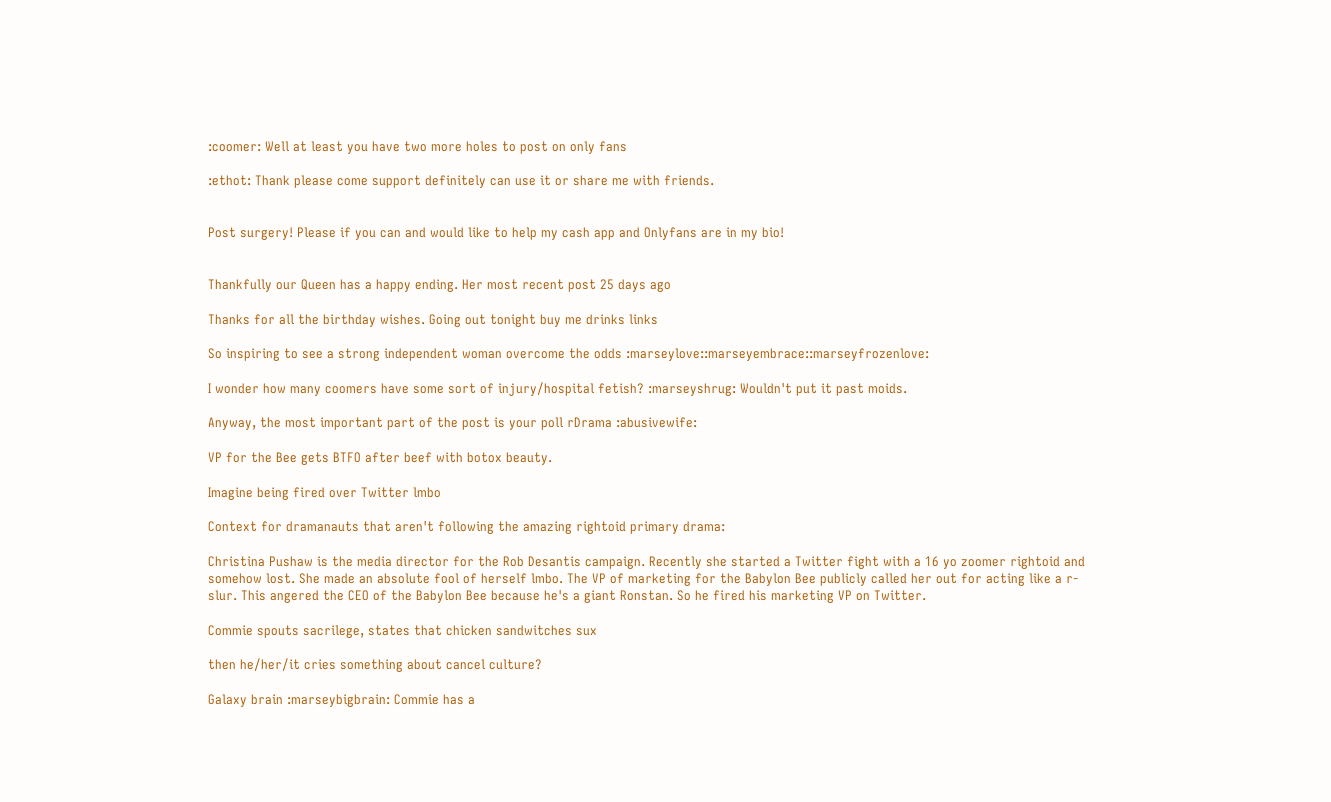:coomer: Well at least you have two more holes to post on only fans

:ethot: Thank please come support definitely can use it or share me with friends.


Post surgery! Please if you can and would like to help my cash app and Onlyfans are in my bio!


Thankfully our Queen has a happy ending. Her most recent post 25 days ago

Thanks for all the birthday wishes. Going out tonight buy me drinks links

So inspiring to see a strong independent woman overcome the odds :marseylove::marseyembrace::marseyfrozenlove:

I wonder how many coomers have some sort of injury/hospital fetish? :marseyshrug: Wouldn't put it past moids.

Anyway, the most important part of the post is your poll rDrama :abusivewife:

VP for the Bee gets BTFO after beef with botox beauty.

Imagine being fired over Twitter lmbo

Context for dramanauts that aren't following the amazing rightoid primary drama:

Christina Pushaw is the media director for the Rob Desantis campaign. Recently she started a Twitter fight with a 16 yo zoomer rightoid and somehow lost. She made an absolute fool of herself lmbo. The VP of marketing for the Babylon Bee publicly called her out for acting like a r-slur. This angered the CEO of the Babylon Bee because he's a giant Ronstan. So he fired his marketing VP on Twitter.

Commie spouts sacrilege, states that chicken sandwitches sux

then he/her/it cries something about cancel culture?

Galaxy brain :marseybigbrain: Commie has a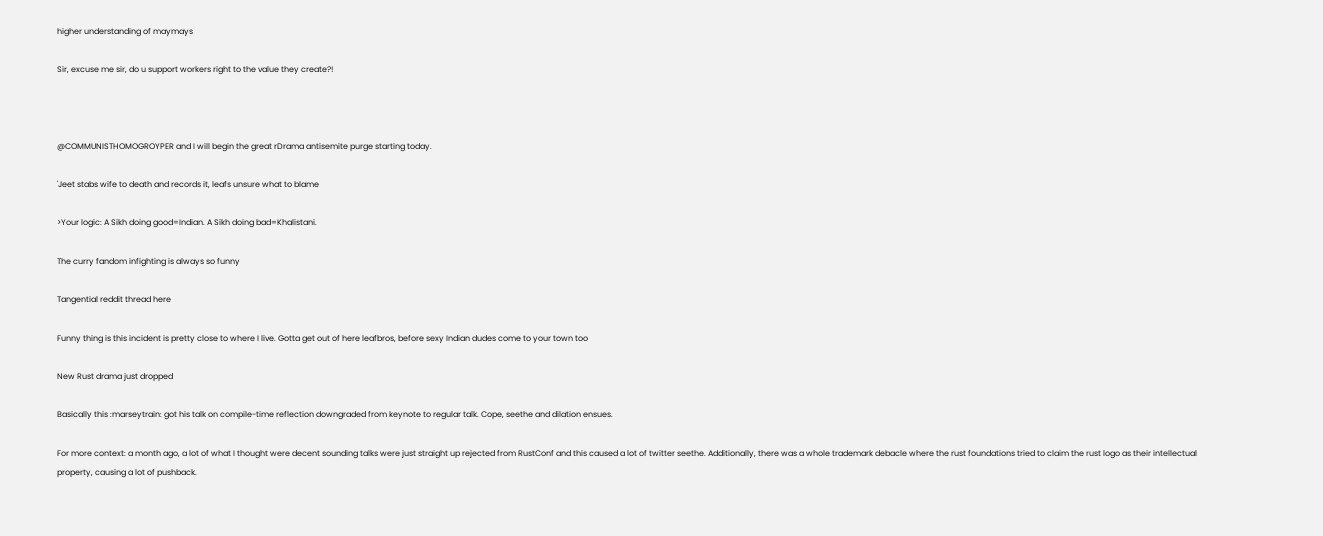higher understanding of maymays

Sir, excuse me sir, do u support workers right to the value they create?!



@COMMUNISTHOMOGROYPER and I will begin the great rDrama antisemite purge starting today.

'Jeet stabs wife to death and records it, leafs unsure what to blame

>Your logic: A Sikh doing good=Indian. A Sikh doing bad=Khalistani.

The curry fandom infighting is always so funny

Tangential reddit thread here

Funny thing is this incident is pretty close to where I live. Gotta get out of here leafbros, before sexy Indian dudes come to your town too

New Rust drama just dropped

Basically this :marseytrain: got his talk on compile-time reflection downgraded from keynote to regular talk. Cope, seethe and dilation ensues.

For more context: a month ago, a lot of what I thought were decent sounding talks were just straight up rejected from RustConf and this caused a lot of twitter seethe. Additionally, there was a whole trademark debacle where the rust foundations tried to claim the rust logo as their intellectual property, causing a lot of pushback.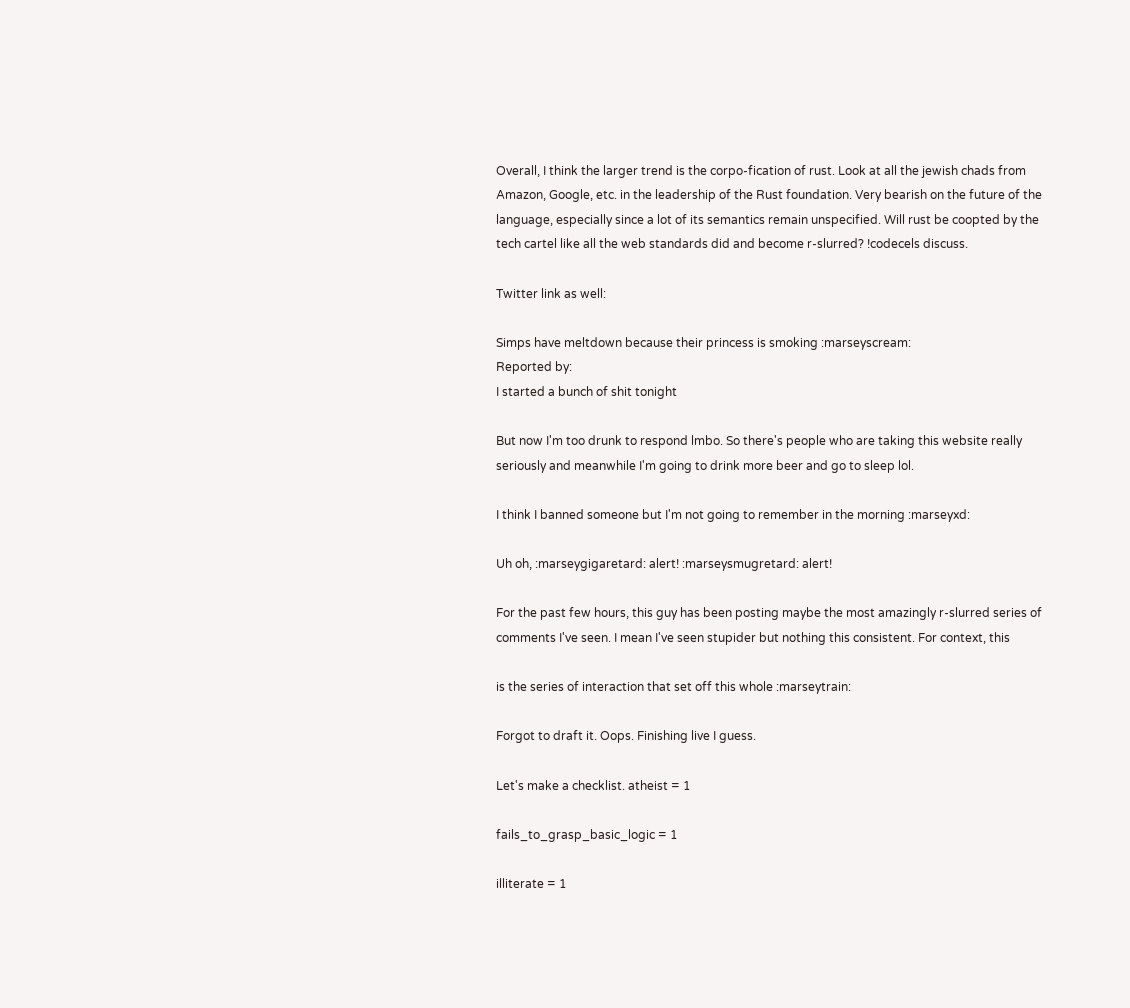Overall, I think the larger trend is the corpo-fication of rust. Look at all the jewish chads from Amazon, Google, etc. in the leadership of the Rust foundation. Very bearish on the future of the language, especially since a lot of its semantics remain unspecified. Will rust be coopted by the tech cartel like all the web standards did and become r-slurred? !codecels discuss.

Twitter link as well:

Simps have meltdown because their princess is smoking :marseyscream:
Reported by:
I started a bunch of shit tonight

But now I'm too drunk to respond lmbo. So there's people who are taking this website really seriously and meanwhile I'm going to drink more beer and go to sleep lol.

I think I banned someone but I'm not going to remember in the morning :marseyxd:

Uh oh, :marseygigaretard: alert! :marseysmugretard: alert!

For the past few hours, this guy has been posting maybe the most amazingly r-slurred series of comments I've seen. I mean I've seen stupider but nothing this consistent. For context, this

is the series of interaction that set off this whole :marseytrain:

Forgot to draft it. Oops. Finishing live I guess.

Let's make a checklist. atheist = 1

fails_to_grasp_basic_logic = 1

illiterate = 1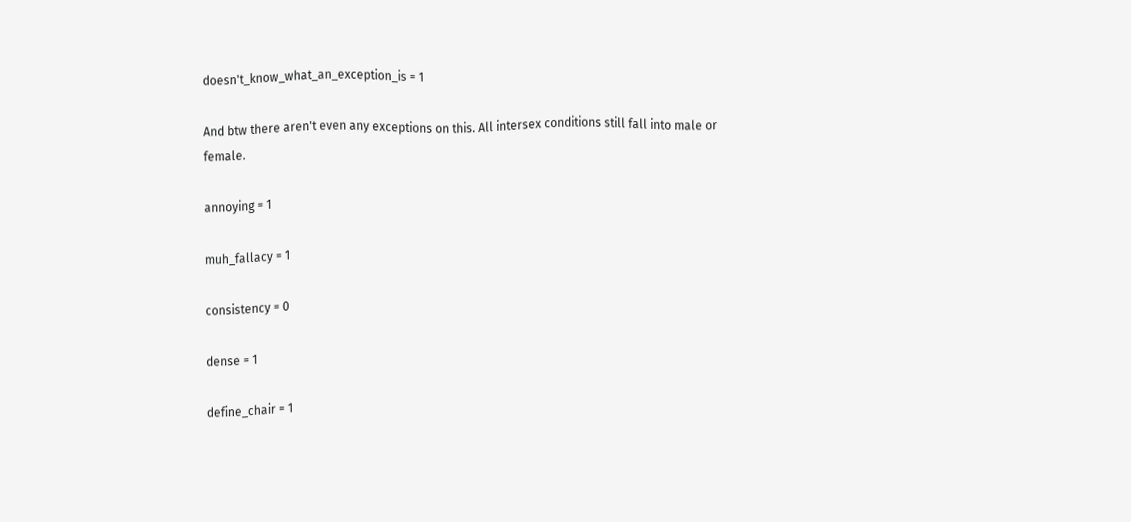doesn't_know_what_an_exception_is = 1

And btw there aren't even any exceptions on this. All intersex conditions still fall into male or female.

annoying = 1

muh_fallacy = 1

consistency = 0

dense = 1

define_chair = 1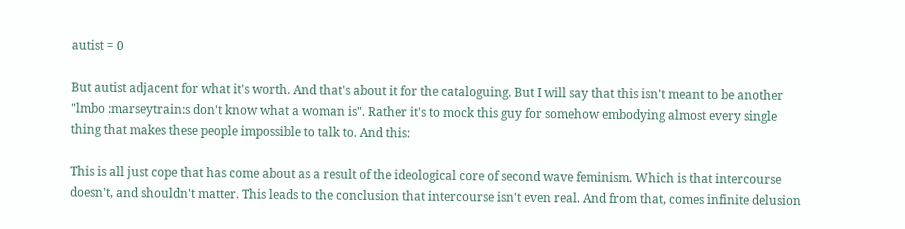autist = 0

But autist adjacent for what it's worth. And that's about it for the cataloguing. But I will say that this isn't meant to be another "lmbo :marseytrain:s don't know what a woman is". Rather it's to mock this guy for somehow embodying almost every single thing that makes these people impossible to talk to. And this:

This is all just cope that has come about as a result of the ideological core of second wave feminism. Which is that intercourse doesn't, and shouldn't matter. This leads to the conclusion that intercourse isn't even real. And from that, comes infinite delusion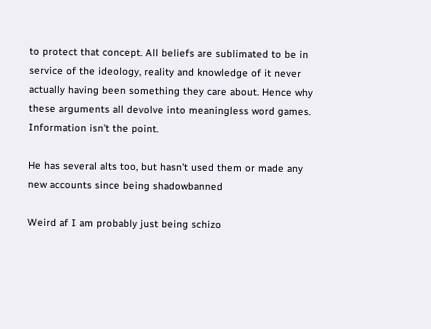to protect that concept. All beliefs are sublimated to be in service of the ideology, reality and knowledge of it never actually having been something they care about. Hence why these arguments all devolve into meaningless word games. Information isn't the point.

He has several alts too, but hasn't used them or made any new accounts since being shadowbanned

Weird af I am probably just being schizo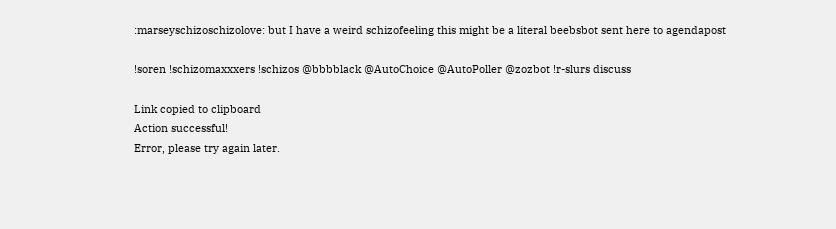:marseyschizoschizolove: but I have a weird schizofeeling this might be a literal beebsbot sent here to agendapost

!soren !schizomaxxxers !schizos @bbbblack @AutoChoice @AutoPoller @zozbot !r-slurs discuss

Link copied to clipboard
Action successful!
Error, please try again later.